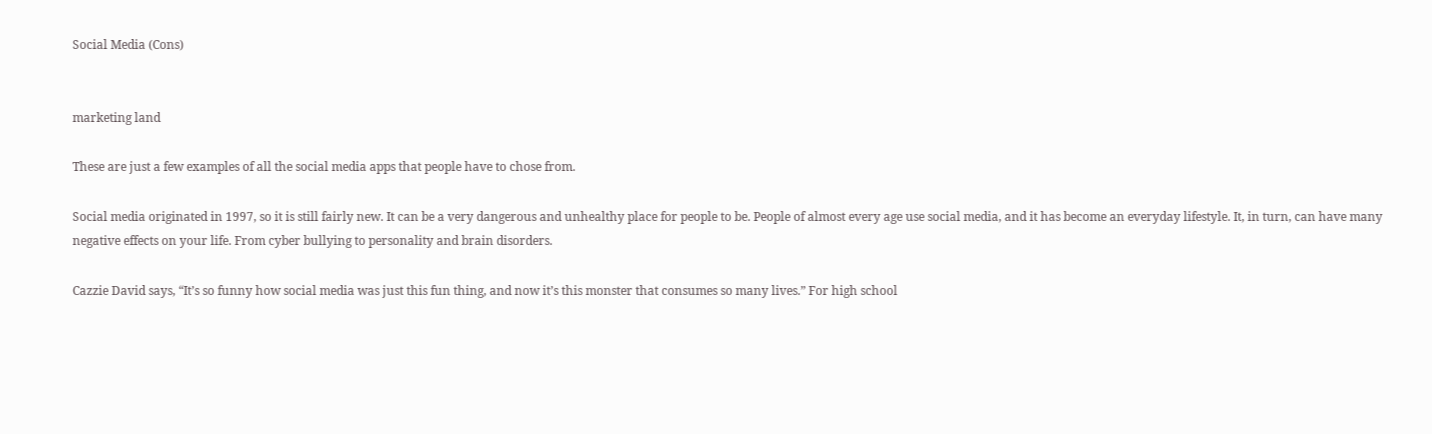Social Media (Cons)


marketing land

These are just a few examples of all the social media apps that people have to chose from.

Social media originated in 1997, so it is still fairly new. It can be a very dangerous and unhealthy place for people to be. People of almost every age use social media, and it has become an everyday lifestyle. It, in turn, can have many negative effects on your life. From cyber bullying to personality and brain disorders.

Cazzie David says, “It’s so funny how social media was just this fun thing, and now it’s this monster that consumes so many lives.” For high school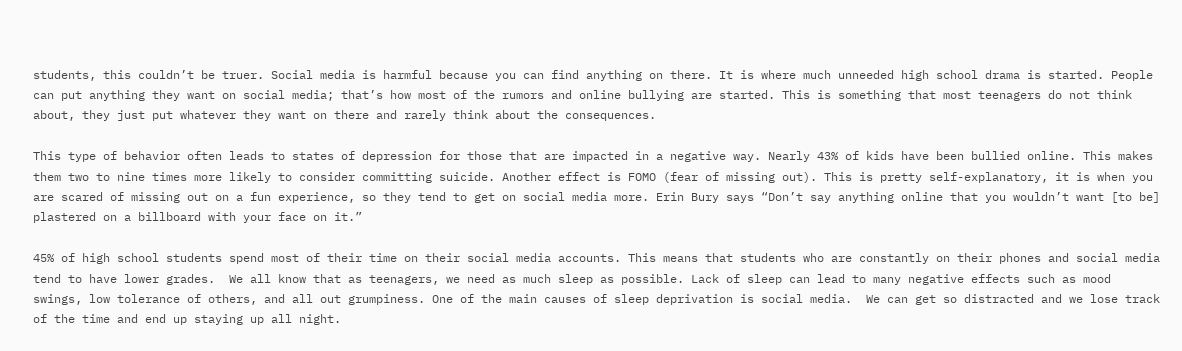students, this couldn’t be truer. Social media is harmful because you can find anything on there. It is where much unneeded high school drama is started. People can put anything they want on social media; that’s how most of the rumors and online bullying are started. This is something that most teenagers do not think about, they just put whatever they want on there and rarely think about the consequences.

This type of behavior often leads to states of depression for those that are impacted in a negative way. Nearly 43% of kids have been bullied online. This makes them two to nine times more likely to consider committing suicide. Another effect is FOMO (fear of missing out). This is pretty self-explanatory, it is when you are scared of missing out on a fun experience, so they tend to get on social media more. Erin Bury says “Don’t say anything online that you wouldn’t want [to be] plastered on a billboard with your face on it.”

45% of high school students spend most of their time on their social media accounts. This means that students who are constantly on their phones and social media tend to have lower grades.  We all know that as teenagers, we need as much sleep as possible. Lack of sleep can lead to many negative effects such as mood swings, low tolerance of others, and all out grumpiness. One of the main causes of sleep deprivation is social media.  We can get so distracted and we lose track of the time and end up staying up all night.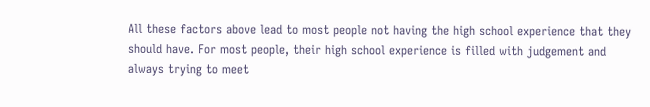All these factors above lead to most people not having the high school experience that they should have. For most people, their high school experience is filled with judgement and always trying to meet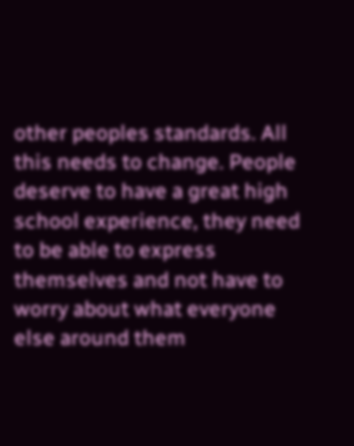other peoples standards. All this needs to change. People deserve to have a great high school experience, they need to be able to express themselves and not have to worry about what everyone else around them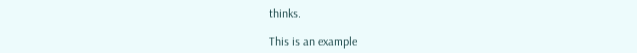thinks.

This is an example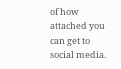of how attached you can get to social media.